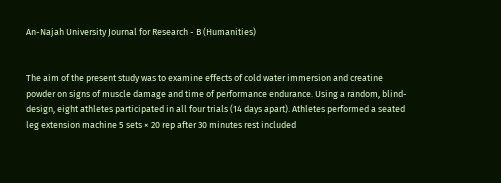An-Najah University Journal for Research - B (Humanities)


The aim of the present study was to examine effects of cold water immersion and creatine powder on signs of muscle damage and time of performance endurance. Using a random, blind-design, eight athletes participated in all four trials (14 days apart). Athletes performed a seated leg extension machine 5 sets × 20 rep after 30 minutes rest included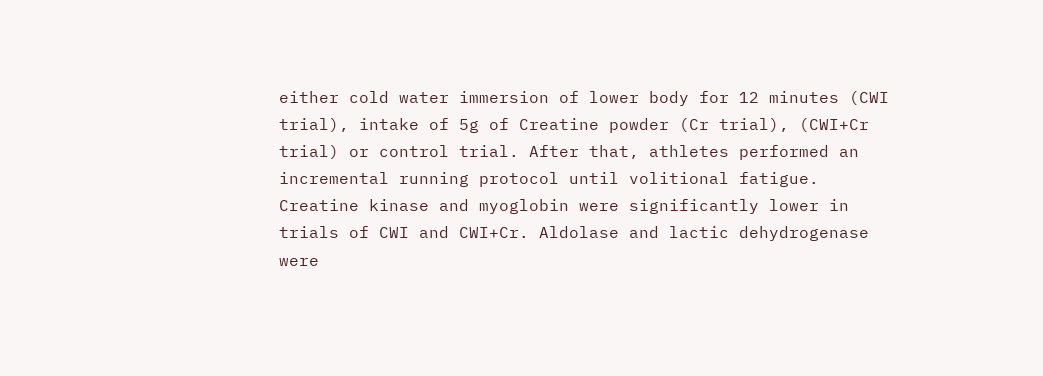either cold water immersion of lower body for 12 minutes (CWI trial), intake of 5g of Creatine powder (Cr trial), (CWI+Cr trial) or control trial. After that, athletes performed an incremental running protocol until volitional fatigue. Creatine kinase and myoglobin were significantly lower in trials of CWI and CWI+Cr. Aldolase and lactic dehydrogenase were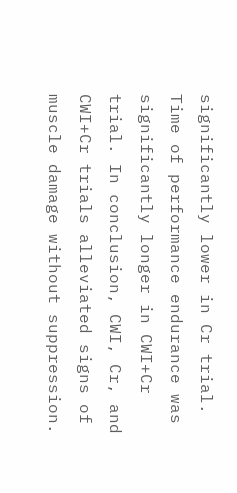significantly lower in Cr trial. Time of performance endurance was significantly longer in CWI+Cr trial. In conclusion, CWI, Cr, and CWI+Cr trials alleviated signs of muscle damage without suppression.